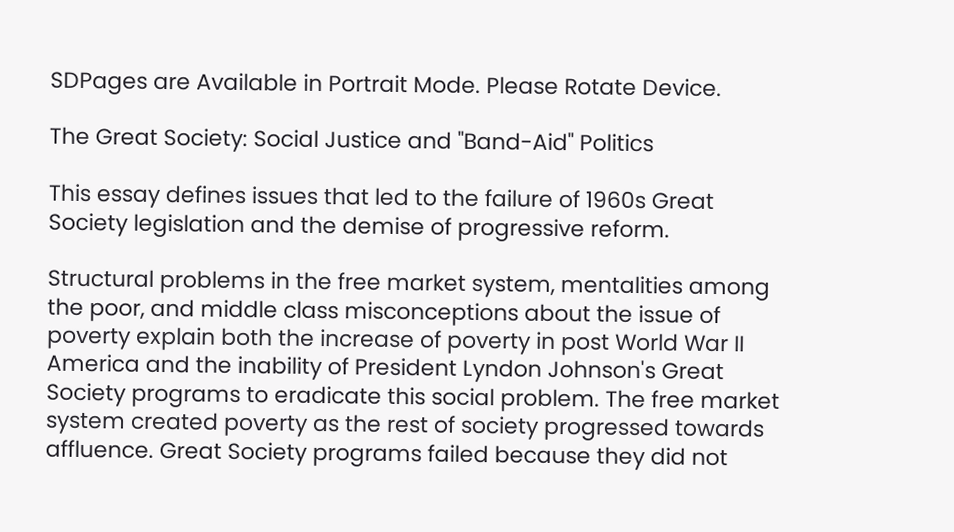SDPages are Available in Portrait Mode. Please Rotate Device.

The Great Society: Social Justice and "Band-Aid" Politics

This essay defines issues that led to the failure of 1960s Great Society legislation and the demise of progressive reform.

Structural problems in the free market system, mentalities among the poor, and middle class misconceptions about the issue of poverty explain both the increase of poverty in post World War II America and the inability of President Lyndon Johnson's Great Society programs to eradicate this social problem. The free market system created poverty as the rest of society progressed towards affluence. Great Society programs failed because they did not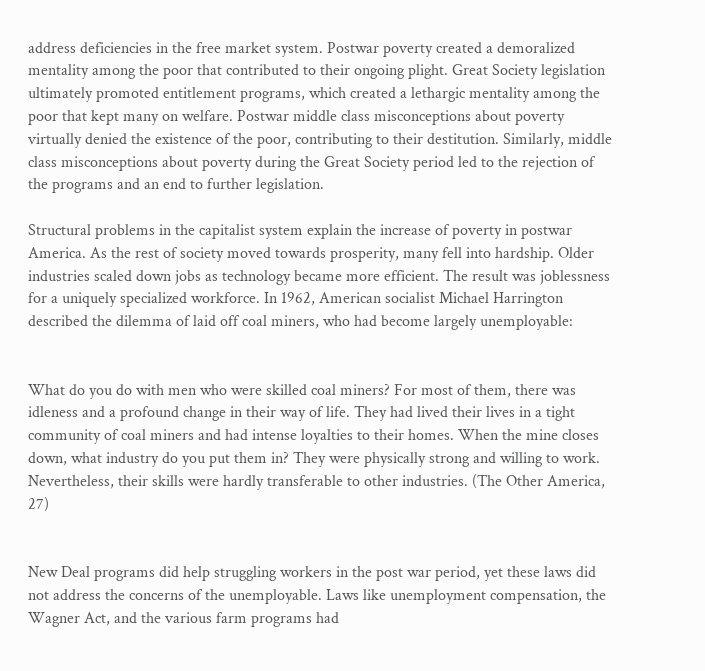address deficiencies in the free market system. Postwar poverty created a demoralized mentality among the poor that contributed to their ongoing plight. Great Society legislation ultimately promoted entitlement programs, which created a lethargic mentality among the poor that kept many on welfare. Postwar middle class misconceptions about poverty virtually denied the existence of the poor, contributing to their destitution. Similarly, middle class misconceptions about poverty during the Great Society period led to the rejection of the programs and an end to further legislation.

Structural problems in the capitalist system explain the increase of poverty in postwar America. As the rest of society moved towards prosperity, many fell into hardship. Older industries scaled down jobs as technology became more efficient. The result was joblessness for a uniquely specialized workforce. In 1962, American socialist Michael Harrington described the dilemma of laid off coal miners, who had become largely unemployable:


What do you do with men who were skilled coal miners? For most of them, there was idleness and a profound change in their way of life. They had lived their lives in a tight community of coal miners and had intense loyalties to their homes. When the mine closes down, what industry do you put them in? They were physically strong and willing to work. Nevertheless, their skills were hardly transferable to other industries. (The Other America, 27)


New Deal programs did help struggling workers in the post war period, yet these laws did not address the concerns of the unemployable. Laws like unemployment compensation, the Wagner Act, and the various farm programs had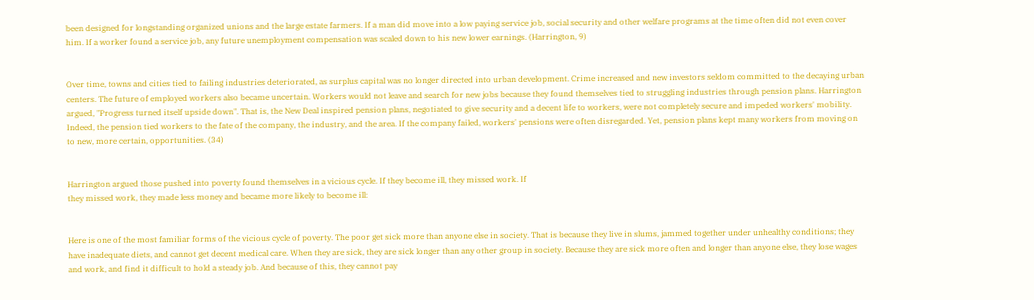been designed for longstanding organized unions and the large estate farmers. If a man did move into a low paying service job, social security and other welfare programs at the time often did not even cover him. If a worker found a service job, any future unemployment compensation was scaled down to his new lower earnings. (Harrington, 9)


Over time, towns and cities tied to failing industries deteriorated, as surplus capital was no longer directed into urban development. Crime increased and new investors seldom committed to the decaying urban centers. The future of employed workers also became uncertain. Workers would not leave and search for new jobs because they found themselves tied to struggling industries through pension plans. Harrington argued, "Progress turned itself upside down". That is, the New Deal inspired pension plans, negotiated to give security and a decent life to workers, were not completely secure and impeded workers' mobility. Indeed, the pension tied workers to the fate of the company, the industry, and the area. If the company failed, workers' pensions were often disregarded. Yet, pension plans kept many workers from moving on to new, more certain, opportunities. (34)


Harrington argued those pushed into poverty found themselves in a vicious cycle. If they become ill, they missed work. If
they missed work, they made less money and became more likely to become ill:


Here is one of the most familiar forms of the vicious cycle of poverty. The poor get sick more than anyone else in society. That is because they live in slums, jammed together under unhealthy conditions; they have inadequate diets, and cannot get decent medical care. When they are sick, they are sick longer than any other group in society. Because they are sick more often and longer than anyone else, they lose wages and work, and find it difficult to hold a steady job. And because of this, they cannot pay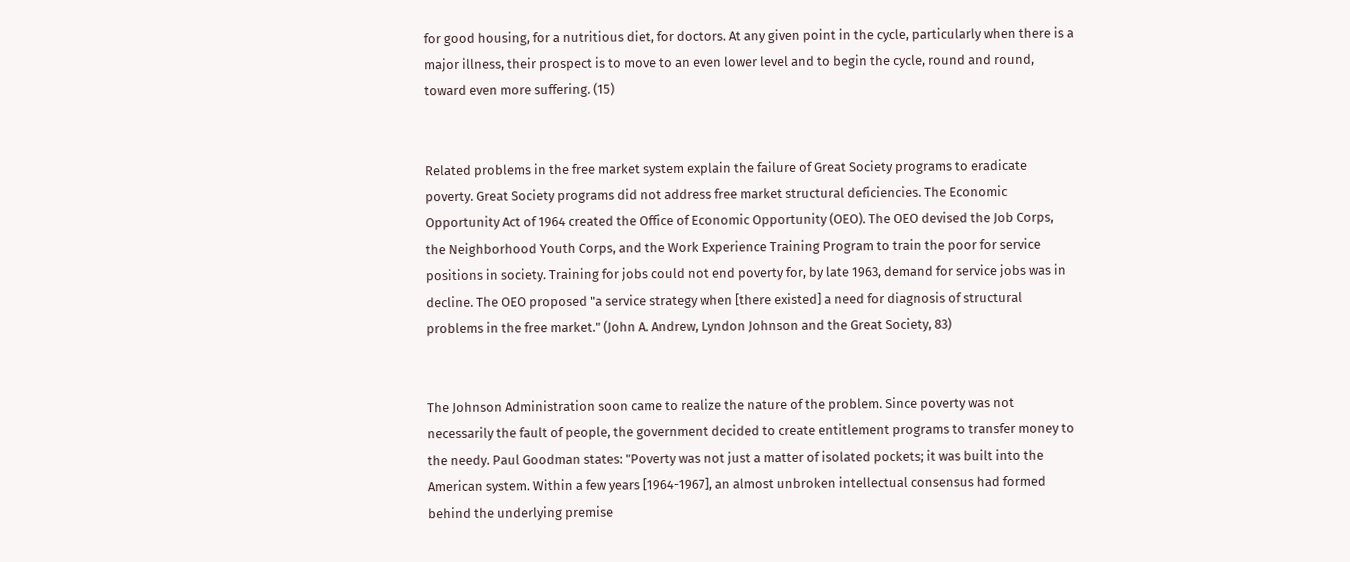for good housing, for a nutritious diet, for doctors. At any given point in the cycle, particularly when there is a major illness, their prospect is to move to an even lower level and to begin the cycle, round and round, toward even more suffering. (15)


Related problems in the free market system explain the failure of Great Society programs to eradicate poverty. Great Society programs did not address free market structural deficiencies. The Economic Opportunity Act of 1964 created the Office of Economic Opportunity (OEO). The OEO devised the Job Corps, the Neighborhood Youth Corps, and the Work Experience Training Program to train the poor for service positions in society. Training for jobs could not end poverty for, by late 1963, demand for service jobs was in decline. The OEO proposed "a service strategy when [there existed] a need for diagnosis of structural problems in the free market." (John A. Andrew, Lyndon Johnson and the Great Society, 83)


The Johnson Administration soon came to realize the nature of the problem. Since poverty was not necessarily the fault of people, the government decided to create entitlement programs to transfer money to the needy. Paul Goodman states: "Poverty was not just a matter of isolated pockets; it was built into the American system. Within a few years [1964-1967], an almost unbroken intellectual consensus had formed behind the underlying premise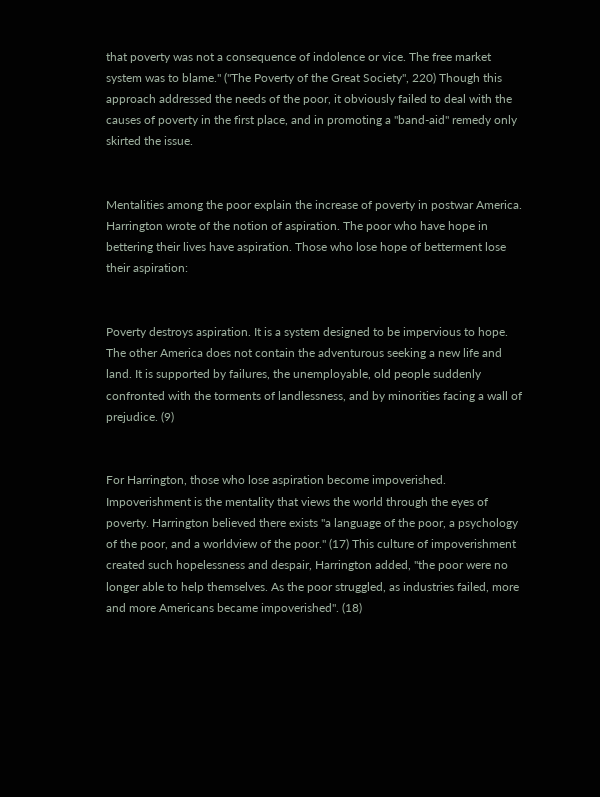that poverty was not a consequence of indolence or vice. The free market system was to blame." ("The Poverty of the Great Society", 220) Though this approach addressed the needs of the poor, it obviously failed to deal with the causes of poverty in the first place, and in promoting a "band-aid" remedy only skirted the issue.


Mentalities among the poor explain the increase of poverty in postwar America. Harrington wrote of the notion of aspiration. The poor who have hope in bettering their lives have aspiration. Those who lose hope of betterment lose their aspiration:


Poverty destroys aspiration. It is a system designed to be impervious to hope. The other America does not contain the adventurous seeking a new life and land. It is supported by failures, the unemployable, old people suddenly confronted with the torments of landlessness, and by minorities facing a wall of prejudice. (9)


For Harrington, those who lose aspiration become impoverished. Impoverishment is the mentality that views the world through the eyes of poverty. Harrington believed there exists "a language of the poor, a psychology of the poor, and a worldview of the poor." (17) This culture of impoverishment created such hopelessness and despair, Harrington added, "the poor were no longer able to help themselves. As the poor struggled, as industries failed, more and more Americans became impoverished". (18)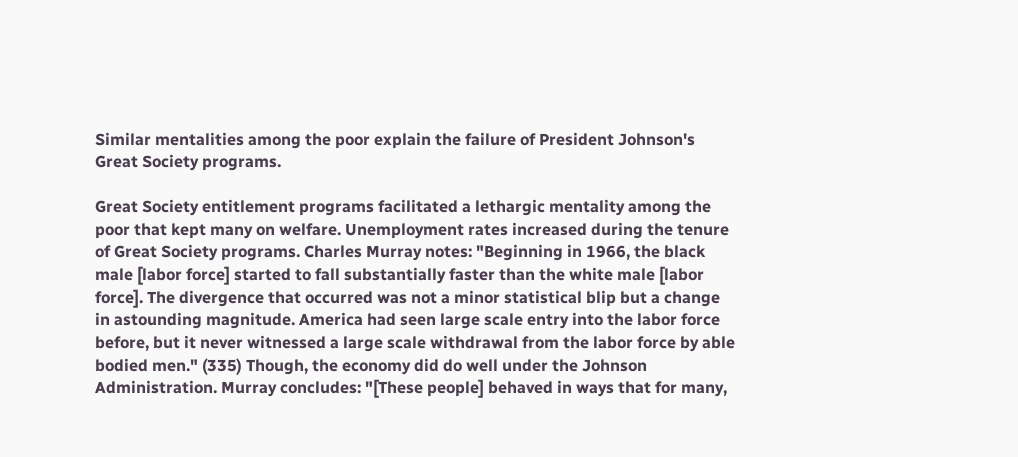Similar mentalities among the poor explain the failure of President Johnson's Great Society programs.

Great Society entitlement programs facilitated a lethargic mentality among the poor that kept many on welfare. Unemployment rates increased during the tenure of Great Society programs. Charles Murray notes: "Beginning in 1966, the black male [labor force] started to fall substantially faster than the white male [labor force]. The divergence that occurred was not a minor statistical blip but a change in astounding magnitude. America had seen large scale entry into the labor force before, but it never witnessed a large scale withdrawal from the labor force by able bodied men." (335) Though, the economy did do well under the Johnson Administration. Murray concludes: "[These people] behaved in ways that for many,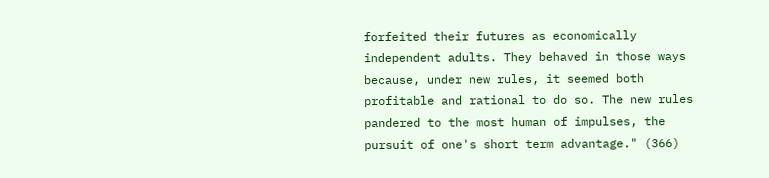forfeited their futures as economically independent adults. They behaved in those ways because, under new rules, it seemed both profitable and rational to do so. The new rules pandered to the most human of impulses, the pursuit of one's short term advantage." (366)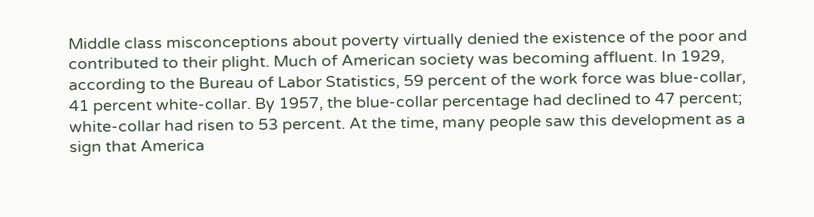Middle class misconceptions about poverty virtually denied the existence of the poor and contributed to their plight. Much of American society was becoming affluent. In 1929, according to the Bureau of Labor Statistics, 59 percent of the work force was blue-collar, 41 percent white-collar. By 1957, the blue-collar percentage had declined to 47 percent; white-collar had risen to 53 percent. At the time, many people saw this development as a sign that America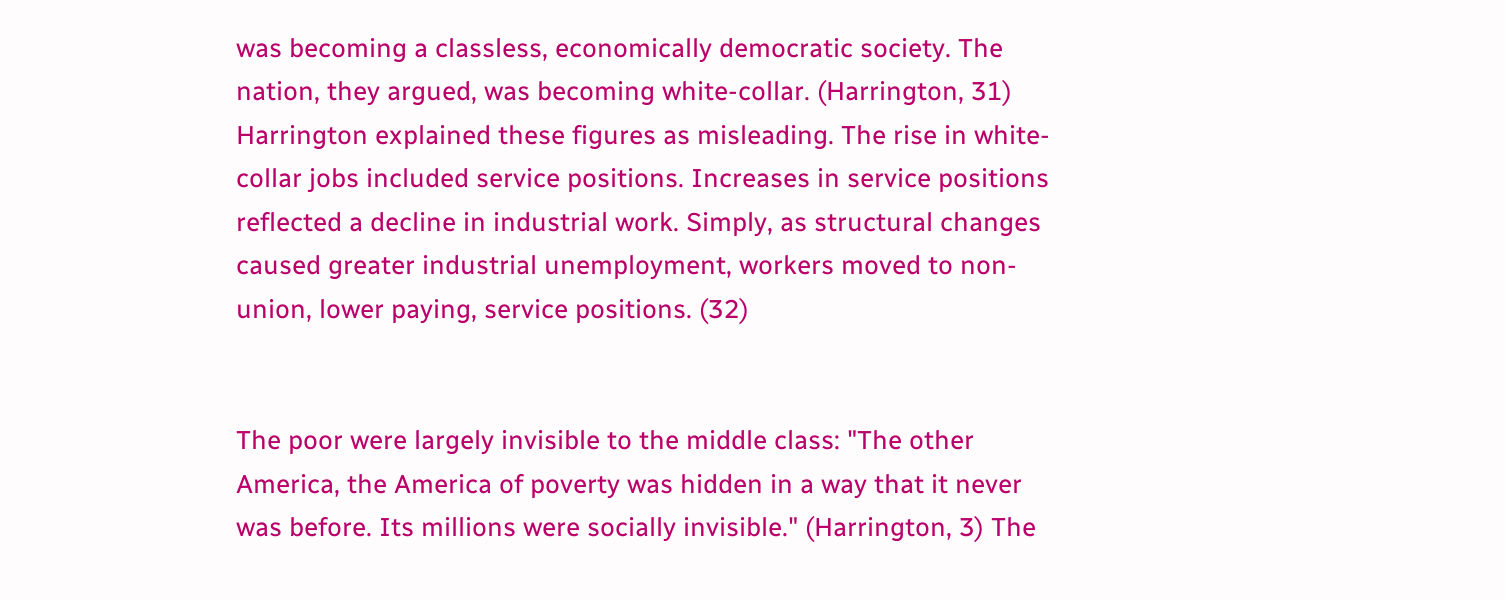was becoming a classless, economically democratic society. The nation, they argued, was becoming white-collar. (Harrington, 31) Harrington explained these figures as misleading. The rise in white-collar jobs included service positions. Increases in service positions reflected a decline in industrial work. Simply, as structural changes caused greater industrial unemployment, workers moved to non-union, lower paying, service positions. (32)


The poor were largely invisible to the middle class: "The other America, the America of poverty was hidden in a way that it never was before. Its millions were socially invisible." (Harrington, 3) The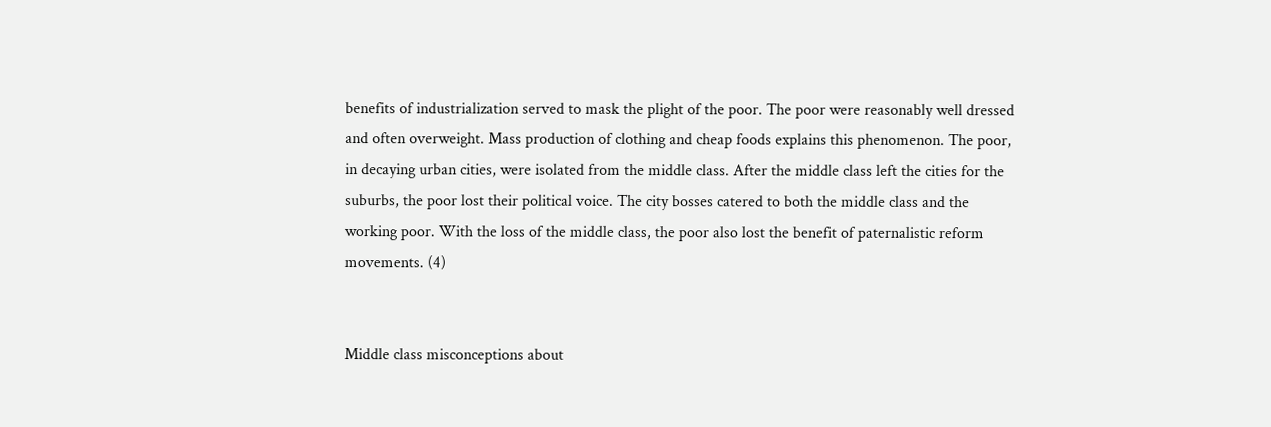benefits of industrialization served to mask the plight of the poor. The poor were reasonably well dressed and often overweight. Mass production of clothing and cheap foods explains this phenomenon. The poor, in decaying urban cities, were isolated from the middle class. After the middle class left the cities for the suburbs, the poor lost their political voice. The city bosses catered to both the middle class and the working poor. With the loss of the middle class, the poor also lost the benefit of paternalistic reform movements. (4)


Middle class misconceptions about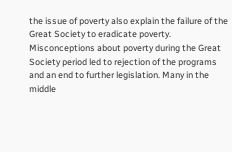the issue of poverty also explain the failure of the Great Society to eradicate poverty. Misconceptions about poverty during the Great Society period led to rejection of the programs and an end to further legislation. Many in the middle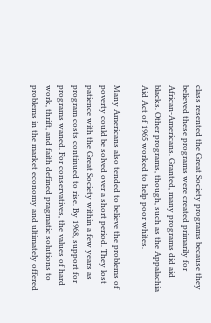class resented the Great Society programs because they believed these programs were created primarily for African-Americans. Granted, many programs did aid blacks. Other programs, though, such as the Appalachia Aid Act of 1965 worked to help poor whites.

Many Americans also tended to believe the problems of poverty could be solved over a short period. They lost patience with the Great Society within a few years as program costs continued to rise. By 1968, support for programs waned. For conservatives, the values of hard work, thrift, and faith defined pragmatic solutions to problems in the market economy and ultimately offered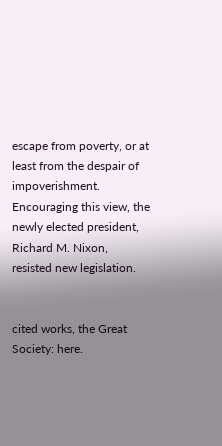escape from poverty, or at least from the despair of impoverishment. Encouraging this view, the newly elected president, Richard M. Nixon, resisted new legislation.


cited works, the Great Society: here.